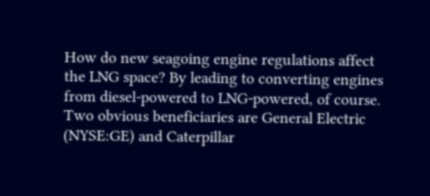How do new seagoing engine regulations affect the LNG space? By leading to converting engines from diesel-powered to LNG-powered, of course. Two obvious beneficiaries are General Electric (NYSE:GE) and Caterpillar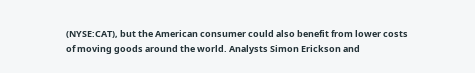(NYSE:CAT), but the American consumer could also benefit from lower costs of moving goods around the world. Analysts Simon Erickson and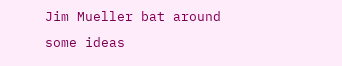Jim Mueller bat around some ideas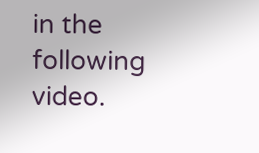in the following video.